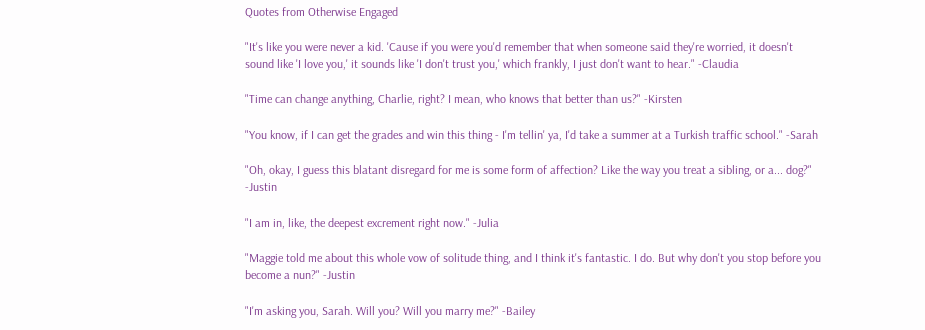Quotes from Otherwise Engaged

"It's like you were never a kid. 'Cause if you were you'd remember that when someone said they're worried, it doesn't sound like 'I love you,' it sounds like 'I don't trust you,' which frankly, I just don't want to hear." -Claudia

"Time can change anything, Charlie, right? I mean, who knows that better than us?" -Kirsten

"You know, if I can get the grades and win this thing - I'm tellin' ya, I'd take a summer at a Turkish traffic school." -Sarah

"Oh, okay, I guess this blatant disregard for me is some form of affection? Like the way you treat a sibling, or a... dog?" -Justin

"I am in, like, the deepest excrement right now." -Julia

"Maggie told me about this whole vow of solitude thing, and I think it's fantastic. I do. But why don't you stop before you become a nun?" -Justin

"I'm asking you, Sarah. Will you? Will you marry me?" -Bailey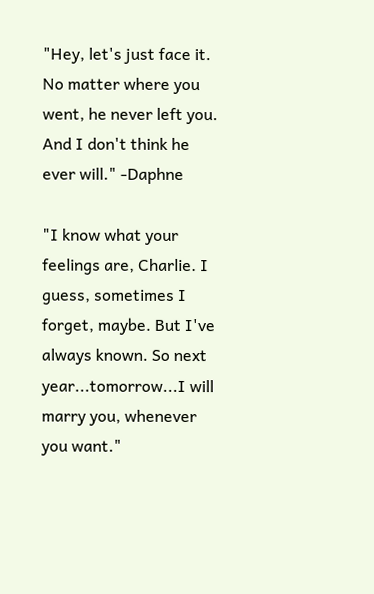"Hey, let's just face it. No matter where you went, he never left you. And I don't think he ever will." -Daphne

"I know what your feelings are, Charlie. I guess, sometimes I forget, maybe. But I've always known. So next year...tomorrow...I will marry you, whenever you want."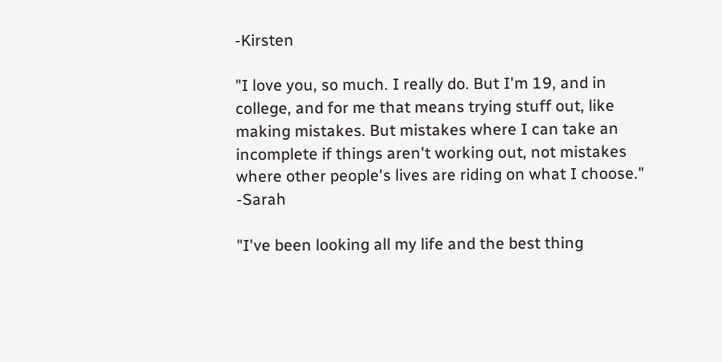-Kirsten

"I love you, so much. I really do. But I'm 19, and in college, and for me that means trying stuff out, like making mistakes. But mistakes where I can take an incomplete if things aren't working out, not mistakes where other people's lives are riding on what I choose." -Sarah

"I've been looking all my life and the best thing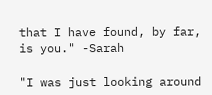that I have found, by far, is you." -Sarah

"I was just looking around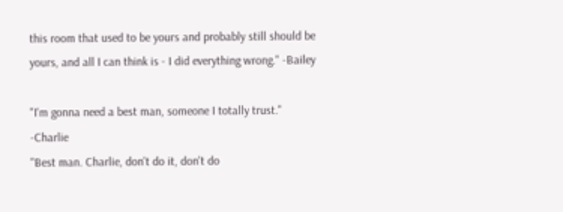this room that used to be yours and probably still should be yours, and all I can think is - I did everything wrong." -Bailey

"I'm gonna need a best man, someone I totally trust." -Charlie
"Best man. Charlie, don't do it, don't do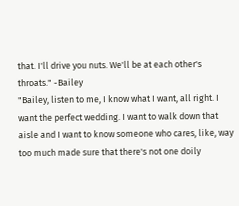that. I'll drive you nuts. We'll be at each other's throats." -Bailey
"Bailey, listen to me, I know what I want, all right. I want the perfect wedding. I want to walk down that aisle and I want to know someone who cares, like, way too much made sure that there's not one doily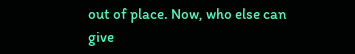out of place. Now, who else can give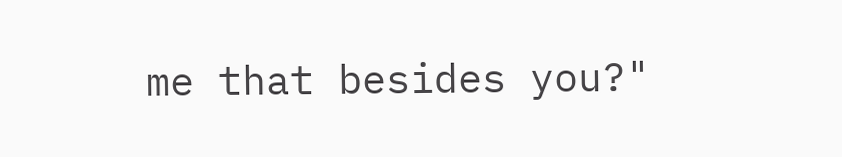me that besides you?"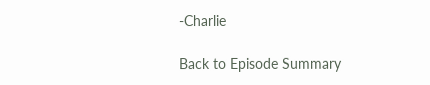-Charlie

Back to Episode Summary